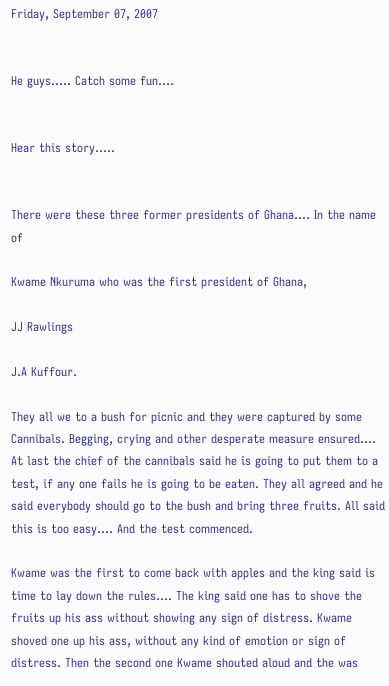Friday, September 07, 2007


He guys….. Catch some fun….


Hear this story…..


There were these three former presidents of Ghana…. In the name of

Kwame Nkuruma who was the first president of Ghana,

JJ Rawlings

J.A Kuffour.

They all we to a bush for picnic and they were captured by some Cannibals. Begging, crying and other desperate measure ensured…. At last the chief of the cannibals said he is going to put them to a test, if any one fails he is going to be eaten. They all agreed and he said everybody should go to the bush and bring three fruits. All said this is too easy…. And the test commenced.

Kwame was the first to come back with apples and the king said is time to lay down the rules…. The king said one has to shove the fruits up his ass without showing any sign of distress. Kwame shoved one up his ass, without any kind of emotion or sign of distress. Then the second one Kwame shouted aloud and the was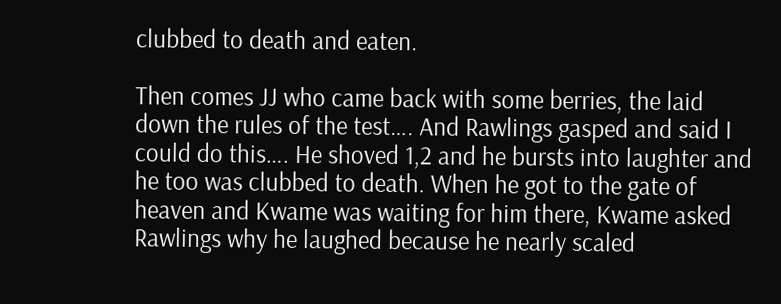clubbed to death and eaten.

Then comes JJ who came back with some berries, the laid down the rules of the test…. And Rawlings gasped and said I could do this…. He shoved 1,2 and he bursts into laughter and he too was clubbed to death. When he got to the gate of heaven and Kwame was waiting for him there, Kwame asked Rawlings why he laughed because he nearly scaled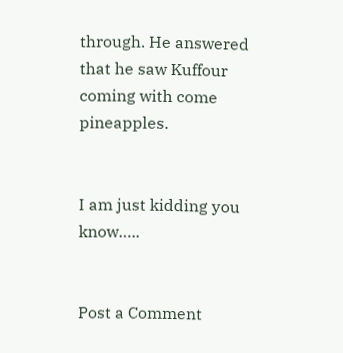through. He answered that he saw Kuffour coming with come pineapples.


I am just kidding you know…..


Post a Comment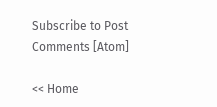Subscribe to Post Comments [Atom]

<< Home